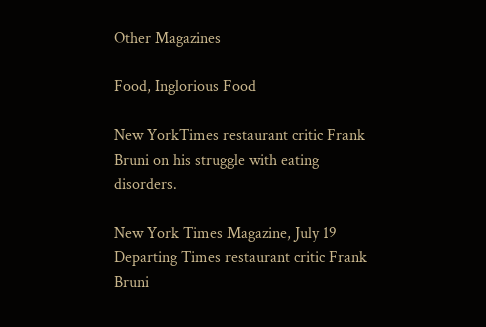Other Magazines

Food, Inglorious Food

New YorkTimes restaurant critic Frank Bruni on his struggle with eating disorders.

New York Times Magazine, July 19 Departing Times restaurant critic Frank Bruni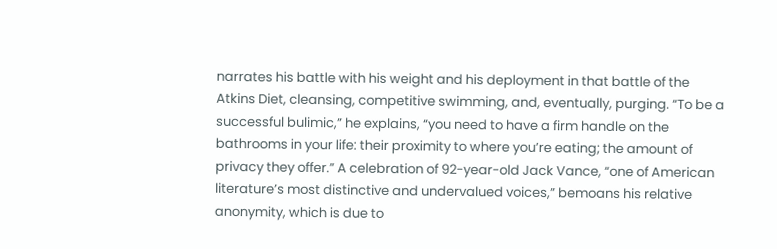narrates his battle with his weight and his deployment in that battle of the Atkins Diet, cleansing, competitive swimming, and, eventually, purging. “To be a successful bulimic,” he explains, “you need to have a firm handle on the bathrooms in your life: their proximity to where you’re eating; the amount of privacy they offer.” A celebration of 92-year-old Jack Vance, “one of American literature’s most distinctive and undervalued voices,” bemoans his relative anonymity, which is due to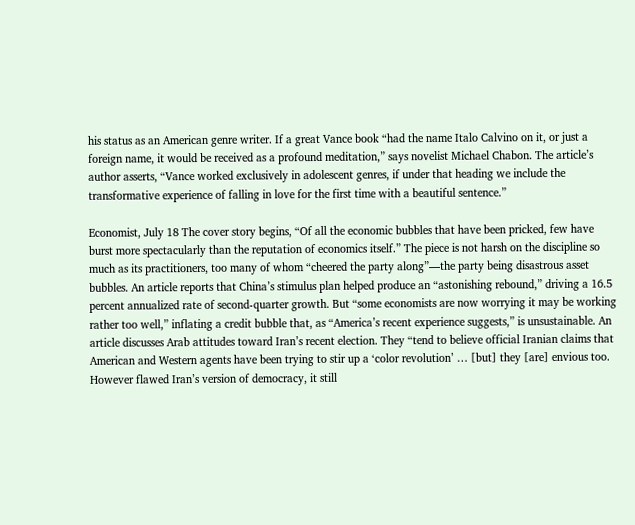his status as an American genre writer. If a great Vance book “had the name Italo Calvino on it, or just a foreign name, it would be received as a profound meditation,” says novelist Michael Chabon. The article’s author asserts, “Vance worked exclusively in adolescent genres, if under that heading we include the transformative experience of falling in love for the first time with a beautiful sentence.”

Economist, July 18 The cover story begins, “Of all the economic bubbles that have been pricked, few have burst more spectacularly than the reputation of economics itself.” The piece is not harsh on the discipline so much as its practitioners, too many of whom “cheered the party along”—the party being disastrous asset bubbles. An article reports that China’s stimulus plan helped produce an “astonishing rebound,” driving a 16.5 percent annualized rate of second-quarter growth. But “some economists are now worrying it may be working rather too well,” inflating a credit bubble that, as “America’s recent experience suggests,” is unsustainable. An article discusses Arab attitudes toward Iran’s recent election. They “tend to believe official Iranian claims that American and Western agents have been trying to stir up a ‘color revolution’ … [but] they [are] envious too. However flawed Iran’s version of democracy, it still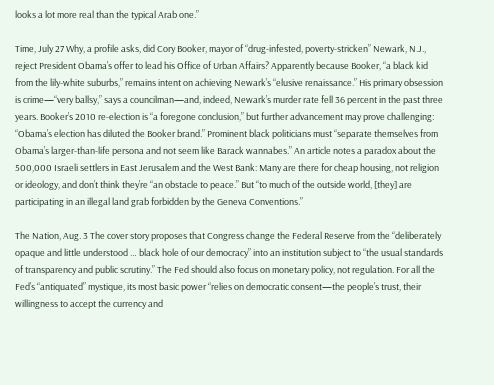looks a lot more real than the typical Arab one.”

Time, July 27 Why, a profile asks, did Cory Booker, mayor of “drug-infested, poverty-stricken” Newark, N.J., reject President Obama’s offer to lead his Office of Urban Affairs? Apparently because Booker, “a black kid from the lily-white suburbs,” remains intent on achieving Newark’s “elusive renaissance.” His primary obsession is crime—“very ballsy,” says a councilman—and, indeed, Newark’s murder rate fell 36 percent in the past three years. Booker’s 2010 re-election is “a foregone conclusion,” but further advancement may prove challenging: “Obama’s election has diluted the Booker brand.” Prominent black politicians must “separate themselves from Obama’s larger-than-life persona and not seem like Barack wannabes.” An article notes a paradox about the 500,000 Israeli settlers in East Jerusalem and the West Bank: Many are there for cheap housing, not religion or ideology, and don’t think they’re “an obstacle to peace.” But “to much of the outside world, [they] are participating in an illegal land grab forbidden by the Geneva Conventions.”

The Nation, Aug. 3 The cover story proposes that Congress change the Federal Reserve from the “deliberately opaque and little understood … black hole of our democracy” into an institution subject to “the usual standards of transparency and public scrutiny.” The Fed should also focus on monetary policy, not regulation. For all the Fed’s “antiquated” mystique, its most basic power “relies on democratic consent—the people’s trust, their willingness to accept the currency and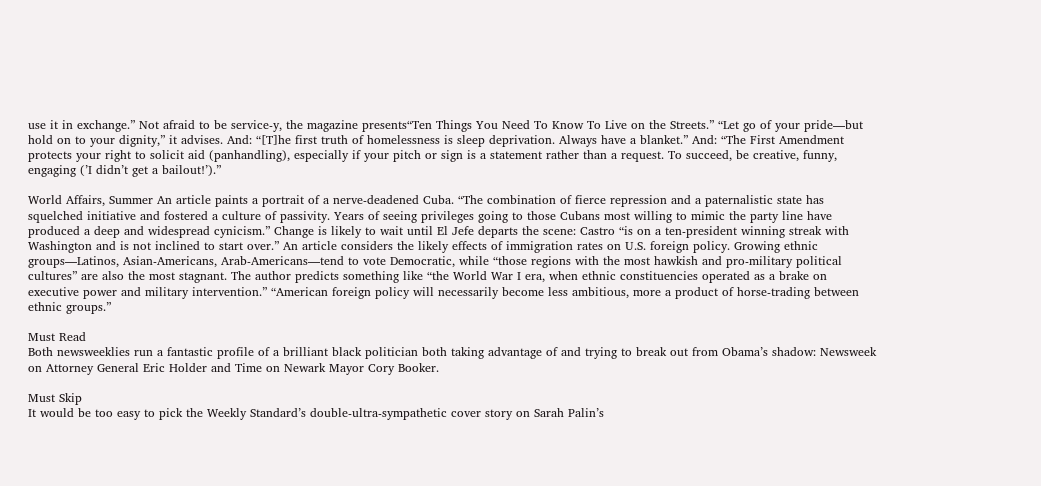use it in exchange.” Not afraid to be service-y, the magazine presents“Ten Things You Need To Know To Live on the Streets.” “Let go of your pride—but hold on to your dignity,” it advises. And: “[T]he first truth of homelessness is sleep deprivation. Always have a blanket.” And: “The First Amendment protects your right to solicit aid (panhandling), especially if your pitch or sign is a statement rather than a request. To succeed, be creative, funny, engaging (’I didn’t get a bailout!’).”

World Affairs, Summer An article paints a portrait of a nerve-deadened Cuba. “The combination of fierce repression and a paternalistic state has squelched initiative and fostered a culture of passivity. Years of seeing privileges going to those Cubans most willing to mimic the party line have produced a deep and widespread cynicism.” Change is likely to wait until El Jefe departs the scene: Castro “is on a ten-president winning streak with Washington and is not inclined to start over.” An article considers the likely effects of immigration rates on U.S. foreign policy. Growing ethnic groups—Latinos, Asian-Americans, Arab-Americans—tend to vote Democratic, while “those regions with the most hawkish and pro-military political cultures” are also the most stagnant. The author predicts something like “the World War I era, when ethnic constituencies operated as a brake on executive power and military intervention.” “American foreign policy will necessarily become less ambitious, more a product of horse-trading between ethnic groups.”

Must Read
Both newsweeklies run a fantastic profile of a brilliant black politician both taking advantage of and trying to break out from Obama’s shadow: Newsweek on Attorney General Eric Holder and Time on Newark Mayor Cory Booker.

Must Skip
It would be too easy to pick the Weekly Standard’s double-ultra-sympathetic cover story on Sarah Palin’s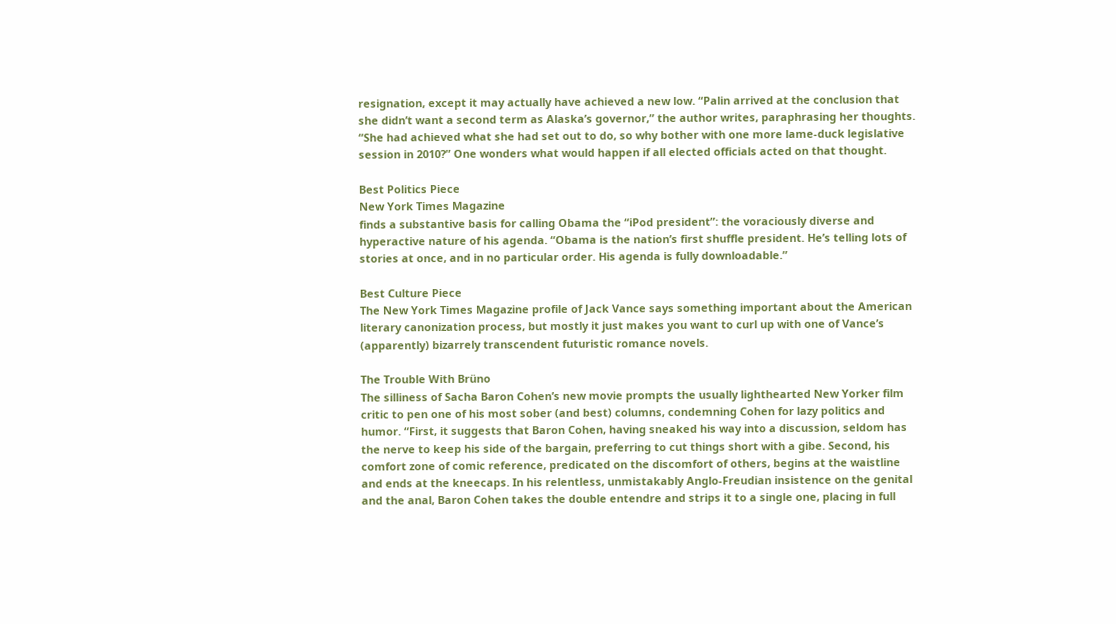resignation, except it may actually have achieved a new low. “Palin arrived at the conclusion that she didn’t want a second term as Alaska’s governor,” the author writes, paraphrasing her thoughts. “She had achieved what she had set out to do, so why bother with one more lame-duck legislative session in 2010?” One wonders what would happen if all elected officials acted on that thought.

Best Politics Piece
New York Times Magazine
finds a substantive basis for calling Obama the “iPod president”: the voraciously diverse and hyperactive nature of his agenda. “Obama is the nation’s first shuffle president. He’s telling lots of stories at once, and in no particular order. His agenda is fully downloadable.”

Best Culture Piece
The New York Times Magazine profile of Jack Vance says something important about the American literary canonization process, but mostly it just makes you want to curl up with one of Vance’s (apparently) bizarrely transcendent futuristic romance novels.

The Trouble With Brüno
The silliness of Sacha Baron Cohen’s new movie prompts the usually lighthearted New Yorker film critic to pen one of his most sober (and best) columns, condemning Cohen for lazy politics and humor. “First, it suggests that Baron Cohen, having sneaked his way into a discussion, seldom has the nerve to keep his side of the bargain, preferring to cut things short with a gibe. Second, his comfort zone of comic reference, predicated on the discomfort of others, begins at the waistline and ends at the kneecaps. In his relentless, unmistakably Anglo-Freudian insistence on the genital and the anal, Baron Cohen takes the double entendre and strips it to a single one, placing in full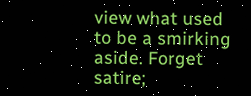view what used to be a smirking aside. Forget satire;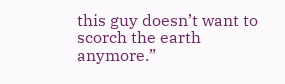this guy doesn’t want to scorch the earth anymore.”